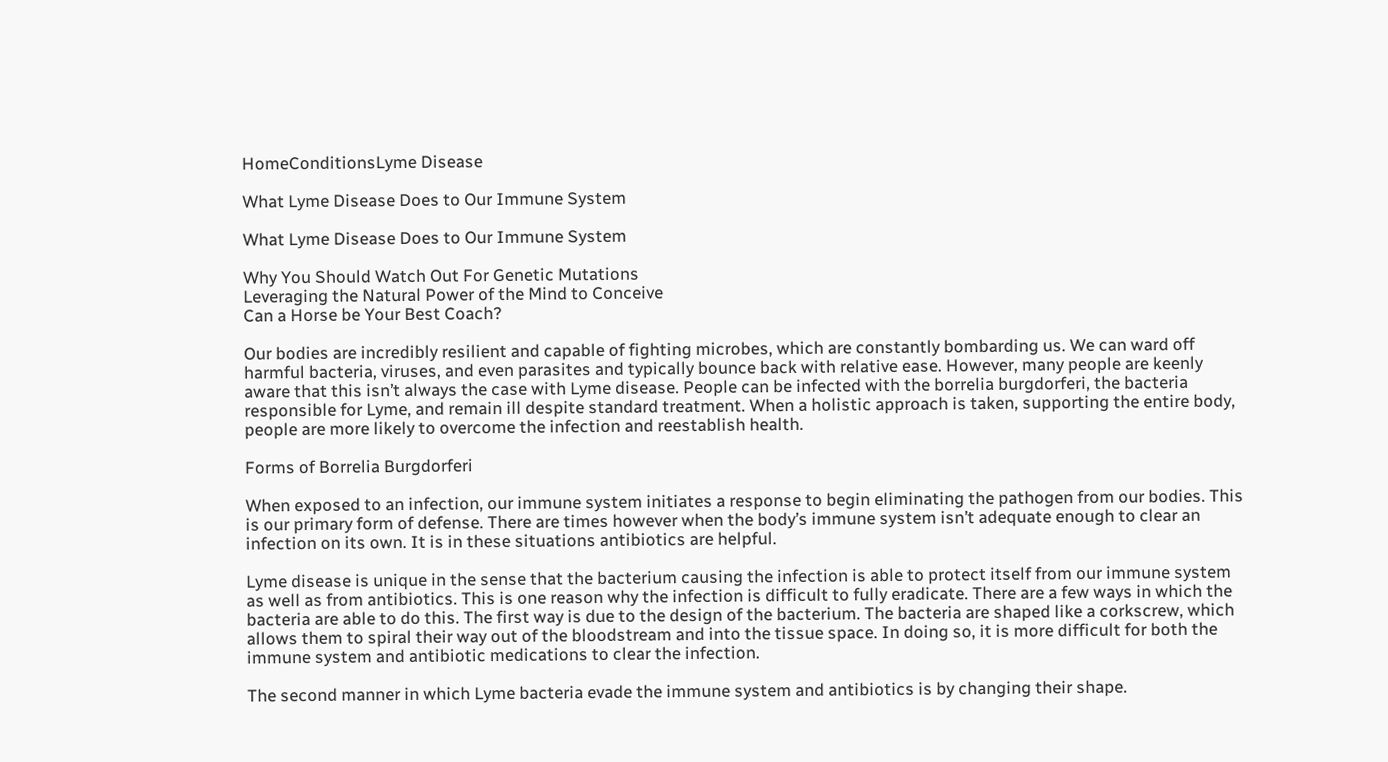HomeConditionsLyme Disease

What Lyme Disease Does to Our Immune System

What Lyme Disease Does to Our Immune System

Why You Should Watch Out For Genetic Mutations
Leveraging the Natural Power of the Mind to Conceive
Can a Horse be Your Best Coach?

Our bodies are incredibly resilient and capable of fighting microbes, which are constantly bombarding us. We can ward off harmful bacteria, viruses, and even parasites and typically bounce back with relative ease. However, many people are keenly aware that this isn’t always the case with Lyme disease. People can be infected with the borrelia burgdorferi, the bacteria responsible for Lyme, and remain ill despite standard treatment. When a holistic approach is taken, supporting the entire body, people are more likely to overcome the infection and reestablish health.

Forms of Borrelia Burgdorferi

When exposed to an infection, our immune system initiates a response to begin eliminating the pathogen from our bodies. This is our primary form of defense. There are times however when the body’s immune system isn’t adequate enough to clear an infection on its own. It is in these situations antibiotics are helpful.

Lyme disease is unique in the sense that the bacterium causing the infection is able to protect itself from our immune system as well as from antibiotics. This is one reason why the infection is difficult to fully eradicate. There are a few ways in which the bacteria are able to do this. The first way is due to the design of the bacterium. The bacteria are shaped like a corkscrew, which allows them to spiral their way out of the bloodstream and into the tissue space. In doing so, it is more difficult for both the immune system and antibiotic medications to clear the infection.

The second manner in which Lyme bacteria evade the immune system and antibiotics is by changing their shape.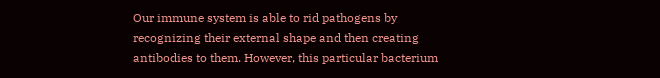Our immune system is able to rid pathogens by recognizing their external shape and then creating antibodies to them. However, this particular bacterium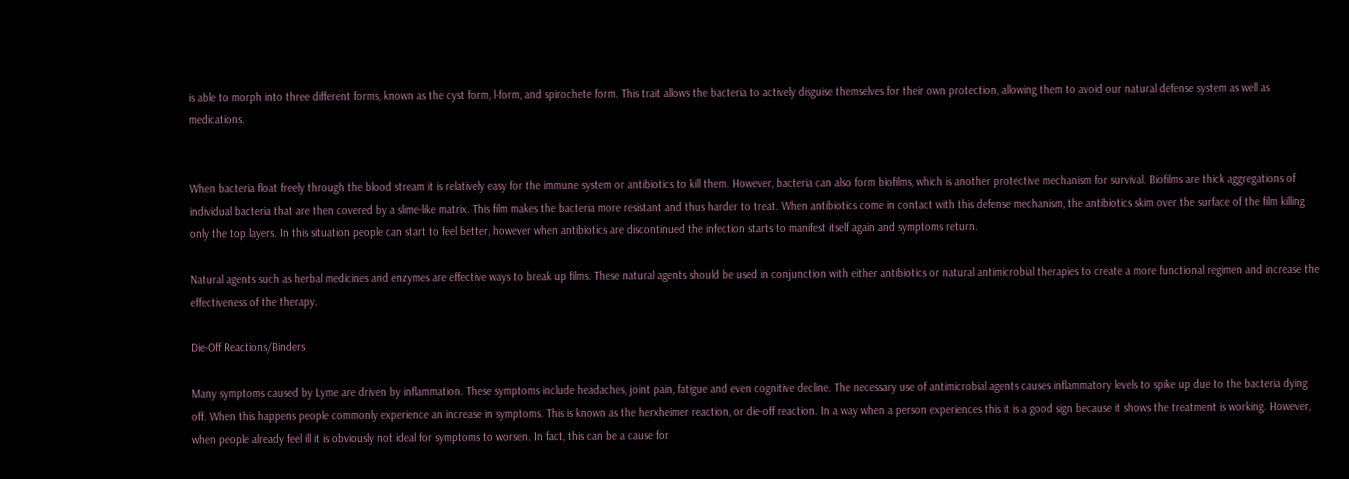is able to morph into three different forms, known as the cyst form, l-form, and spirochete form. This trait allows the bacteria to actively disguise themselves for their own protection, allowing them to avoid our natural defense system as well as medications.


When bacteria float freely through the blood stream it is relatively easy for the immune system or antibiotics to kill them. However, bacteria can also form biofilms, which is another protective mechanism for survival. Biofilms are thick aggregations of individual bacteria that are then covered by a slime-like matrix. This film makes the bacteria more resistant and thus harder to treat. When antibiotics come in contact with this defense mechanism, the antibiotics skim over the surface of the film killing only the top layers. In this situation people can start to feel better, however when antibiotics are discontinued the infection starts to manifest itself again and symptoms return.

Natural agents such as herbal medicines and enzymes are effective ways to break up films. These natural agents should be used in conjunction with either antibiotics or natural antimicrobial therapies to create a more functional regimen and increase the effectiveness of the therapy.

Die-Off Reactions/Binders

Many symptoms caused by Lyme are driven by inflammation. These symptoms include headaches, joint pain, fatigue and even cognitive decline. The necessary use of antimicrobial agents causes inflammatory levels to spike up due to the bacteria dying off. When this happens people commonly experience an increase in symptoms. This is known as the herxheimer reaction, or die-off reaction. In a way when a person experiences this it is a good sign because it shows the treatment is working. However, when people already feel ill it is obviously not ideal for symptoms to worsen. In fact, this can be a cause for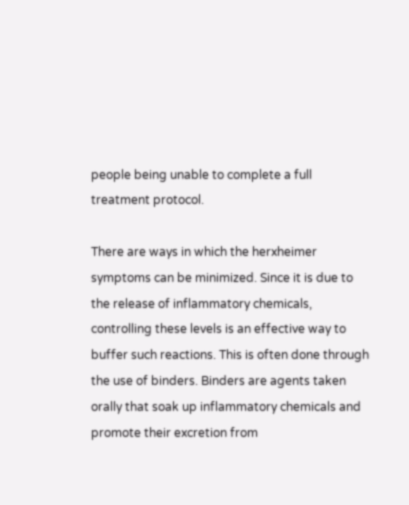people being unable to complete a full treatment protocol.

There are ways in which the herxheimer symptoms can be minimized. Since it is due to the release of inflammatory chemicals, controlling these levels is an effective way to buffer such reactions. This is often done through the use of binders. Binders are agents taken orally that soak up inflammatory chemicals and promote their excretion from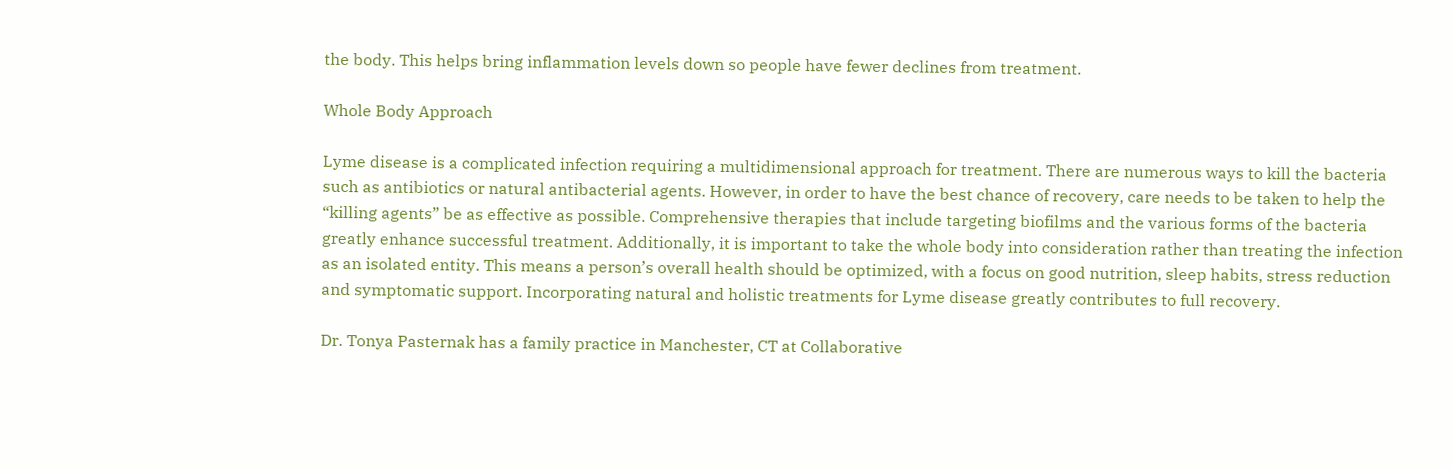the body. This helps bring inflammation levels down so people have fewer declines from treatment.

Whole Body Approach

Lyme disease is a complicated infection requiring a multidimensional approach for treatment. There are numerous ways to kill the bacteria such as antibiotics or natural antibacterial agents. However, in order to have the best chance of recovery, care needs to be taken to help the “killing agents” be as effective as possible. Comprehensive therapies that include targeting biofilms and the various forms of the bacteria greatly enhance successful treatment. Additionally, it is important to take the whole body into consideration rather than treating the infection as an isolated entity. This means a person’s overall health should be optimized, with a focus on good nutrition, sleep habits, stress reduction and symptomatic support. Incorporating natural and holistic treatments for Lyme disease greatly contributes to full recovery.

Dr. Tonya Pasternak has a family practice in Manchester, CT at Collaborative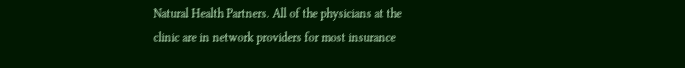Natural Health Partners. All of the physicians at the clinic are in network providers for most insurance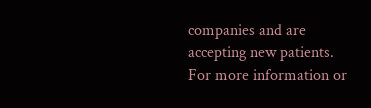companies and are accepting new patients. For more information or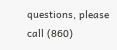questions, please call (860)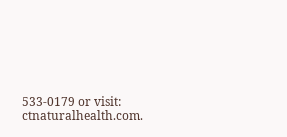533-0179 or visit: ctnaturalhealth.com.